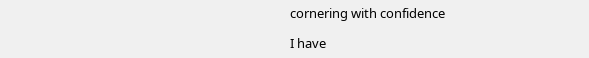cornering with confidence

I have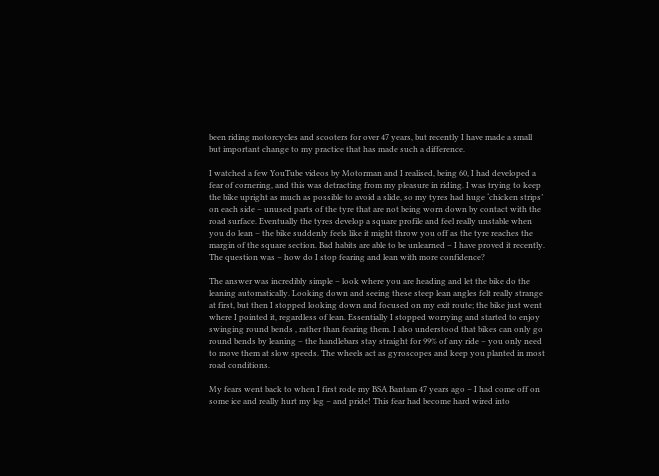been riding motorcycles and scooters for over 47 years, but recently I have made a small but important change to my practice that has made such a difference.

I watched a few YouTube videos by Motorman and I realised, being 60, I had developed a fear of cornering, and this was detracting from my pleasure in riding. I was trying to keep the bike upright as much as possible to avoid a slide, so my tyres had huge ‘chicken strips’ on each side – unused parts of the tyre that are not being worn down by contact with the road surface. Eventually the tyres develop a square profile and feel really unstable when you do lean – the bike suddenly feels like it might throw you off as the tyre reaches the margin of the square section. Bad habits are able to be unlearned – I have proved it recently. The question was – how do I stop fearing and lean with more confidence?

The answer was incredibly simple – look where you are heading and let the bike do the leaning automatically. Looking down and seeing these steep lean angles felt really strange at first, but then I stopped looking down and focused on my exit route; the bike just went where I pointed it, regardless of lean. Essentially I stopped worrying and started to enjoy swinging round bends , rather than fearing them. I also understood that bikes can only go round bends by leaning – the handlebars stay straight for 99% of any ride – you only need to move them at slow speeds. The wheels act as gyroscopes and keep you planted in most road conditions.

My fears went back to when I first rode my BSA Bantam 47 years ago – I had come off on some ice and really hurt my leg – and pride! This fear had become hard wired into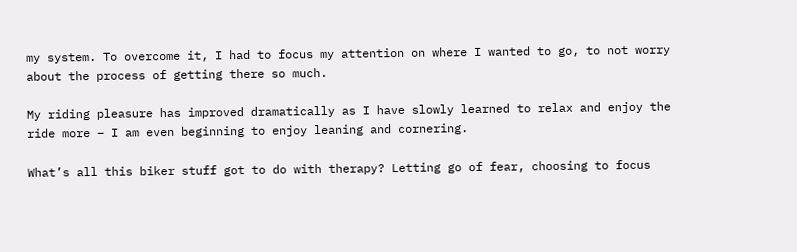my system. To overcome it, I had to focus my attention on where I wanted to go, to not worry about the process of getting there so much.

My riding pleasure has improved dramatically as I have slowly learned to relax and enjoy the ride more – I am even beginning to enjoy leaning and cornering.

What’s all this biker stuff got to do with therapy? Letting go of fear, choosing to focus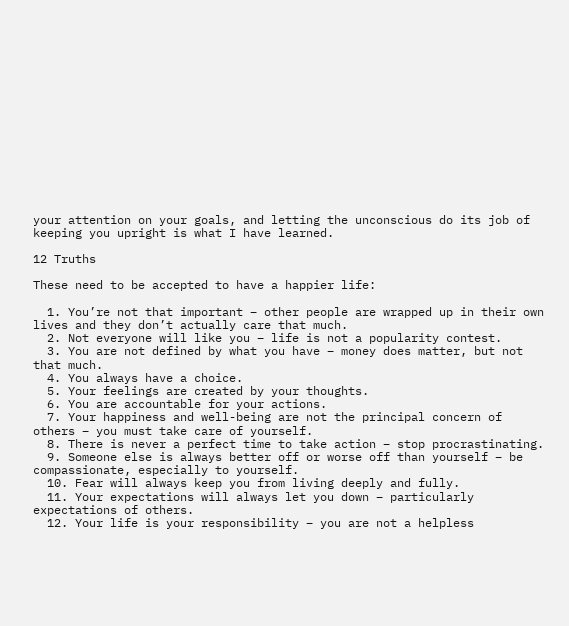your attention on your goals, and letting the unconscious do its job of keeping you upright is what I have learned.

12 Truths

These need to be accepted to have a happier life:

  1. You’re not that important – other people are wrapped up in their own lives and they don’t actually care that much.
  2. Not everyone will like you – life is not a popularity contest.
  3. You are not defined by what you have – money does matter, but not that much.
  4. You always have a choice.
  5. Your feelings are created by your thoughts.
  6. You are accountable for your actions.
  7. Your happiness and well-being are not the principal concern of others – you must take care of yourself.
  8. There is never a perfect time to take action – stop procrastinating.
  9. Someone else is always better off or worse off than yourself – be compassionate, especially to yourself.
  10. Fear will always keep you from living deeply and fully.
  11. Your expectations will always let you down – particularly expectations of others.
  12. Your life is your responsibility – you are not a helpless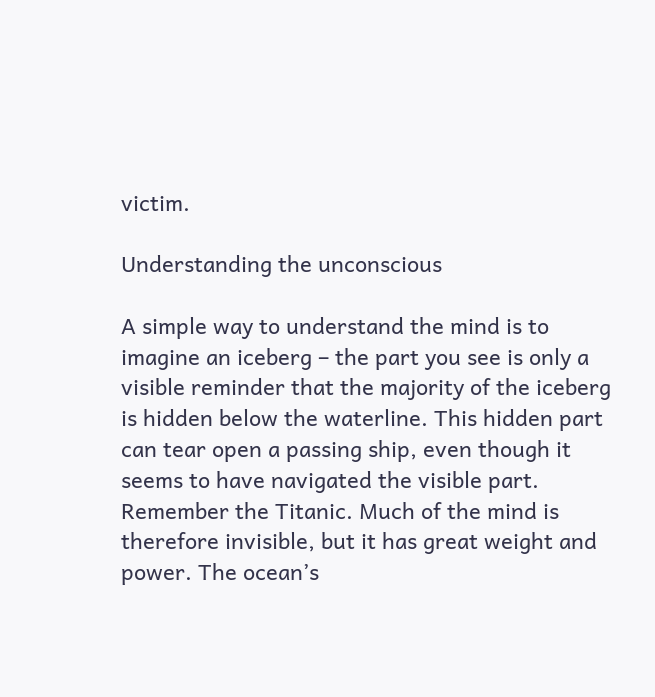victim.

Understanding the unconscious

A simple way to understand the mind is to imagine an iceberg – the part you see is only a visible reminder that the majority of the iceberg is hidden below the waterline. This hidden part can tear open a passing ship, even though it seems to have navigated the visible part. Remember the Titanic. Much of the mind is therefore invisible, but it has great weight and power. The ocean’s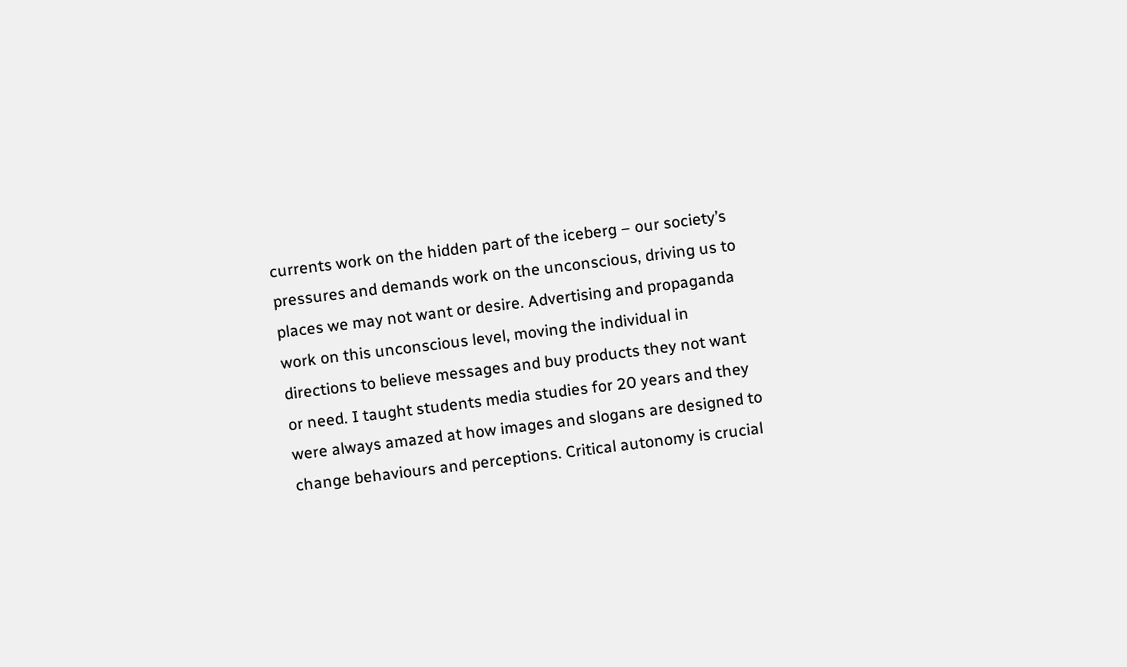currents work on the hidden part of the iceberg – our society’s pressures and demands work on the unconscious, driving us to places we may not want or desire. Advertising and propaganda work on this unconscious level, moving the individual in directions to believe messages and buy products they not want or need. I taught students media studies for 20 years and they were always amazed at how images and slogans are designed to change behaviours and perceptions. Critical autonomy is crucial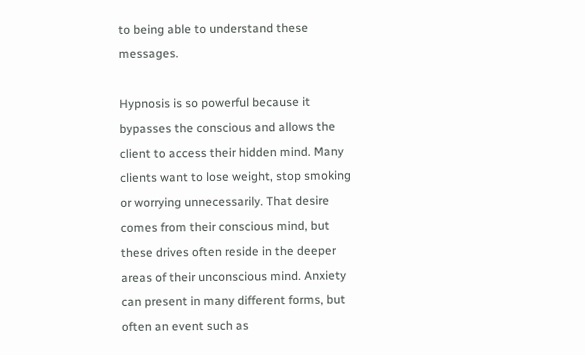to being able to understand these messages.

Hypnosis is so powerful because it bypasses the conscious and allows the client to access their hidden mind. Many clients want to lose weight, stop smoking or worrying unnecessarily. That desire comes from their conscious mind, but these drives often reside in the deeper areas of their unconscious mind. Anxiety can present in many different forms, but often an event such as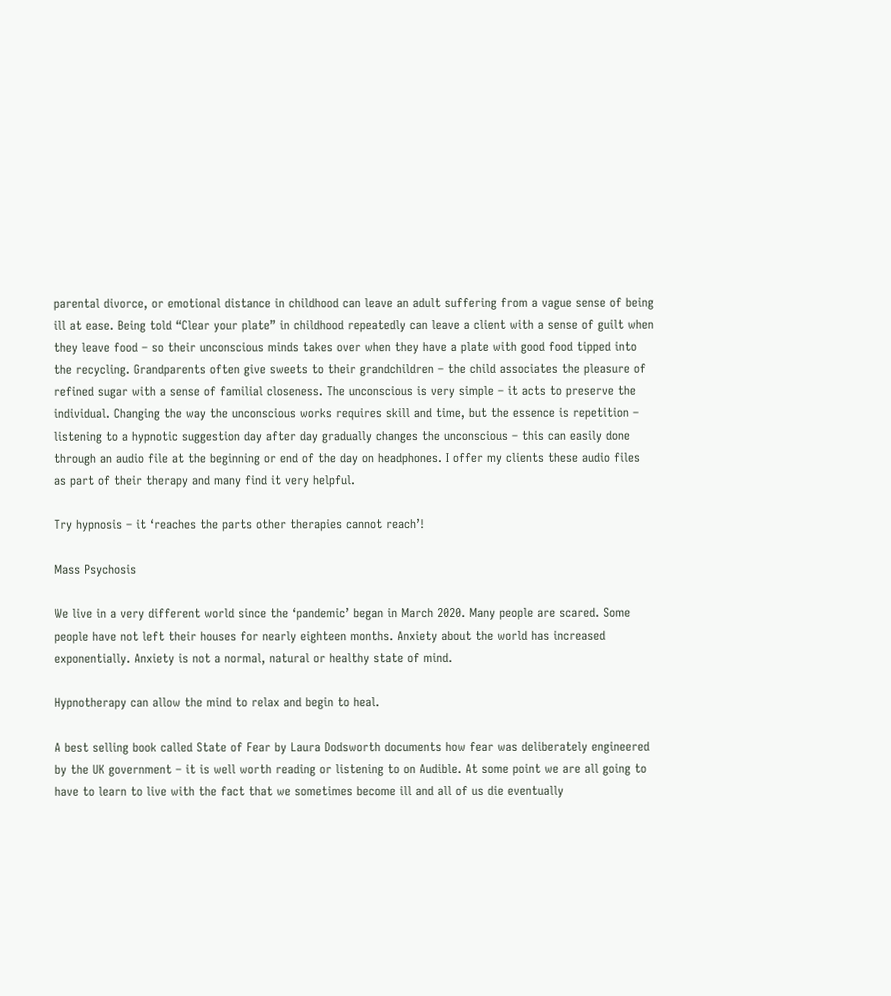parental divorce, or emotional distance in childhood can leave an adult suffering from a vague sense of being ill at ease. Being told “Clear your plate” in childhood repeatedly can leave a client with a sense of guilt when they leave food – so their unconscious minds takes over when they have a plate with good food tipped into the recycling. Grandparents often give sweets to their grandchildren – the child associates the pleasure of refined sugar with a sense of familial closeness. The unconscious is very simple – it acts to preserve the individual. Changing the way the unconscious works requires skill and time, but the essence is repetition – listening to a hypnotic suggestion day after day gradually changes the unconscious – this can easily done through an audio file at the beginning or end of the day on headphones. I offer my clients these audio files as part of their therapy and many find it very helpful.

Try hypnosis – it ‘reaches the parts other therapies cannot reach’!

Mass Psychosis

We live in a very different world since the ‘pandemic’ began in March 2020. Many people are scared. Some people have not left their houses for nearly eighteen months. Anxiety about the world has increased exponentially. Anxiety is not a normal, natural or healthy state of mind.

Hypnotherapy can allow the mind to relax and begin to heal.

A best selling book called State of Fear by Laura Dodsworth documents how fear was deliberately engineered by the UK government – it is well worth reading or listening to on Audible. At some point we are all going to have to learn to live with the fact that we sometimes become ill and all of us die eventually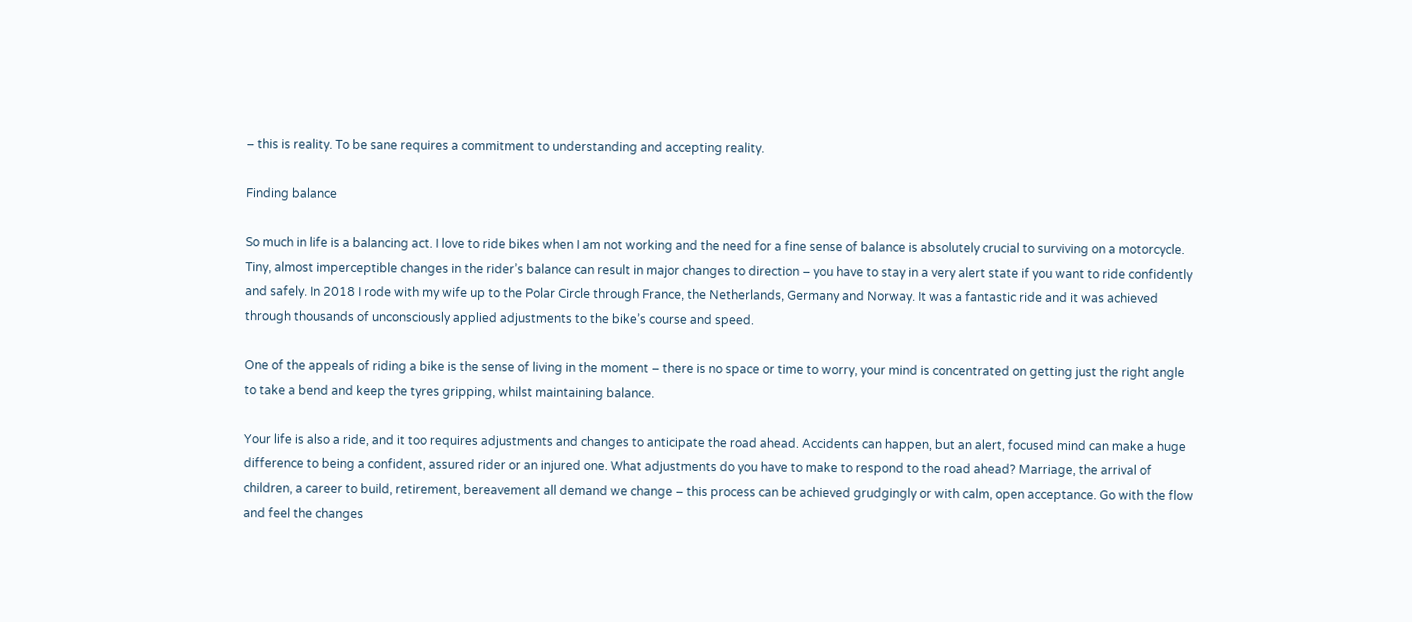– this is reality. To be sane requires a commitment to understanding and accepting reality.

Finding balance

So much in life is a balancing act. I love to ride bikes when I am not working and the need for a fine sense of balance is absolutely crucial to surviving on a motorcycle. Tiny, almost imperceptible changes in the rider’s balance can result in major changes to direction – you have to stay in a very alert state if you want to ride confidently and safely. In 2018 I rode with my wife up to the Polar Circle through France, the Netherlands, Germany and Norway. It was a fantastic ride and it was achieved through thousands of unconsciously applied adjustments to the bike’s course and speed.

One of the appeals of riding a bike is the sense of living in the moment – there is no space or time to worry, your mind is concentrated on getting just the right angle to take a bend and keep the tyres gripping, whilst maintaining balance.

Your life is also a ride, and it too requires adjustments and changes to anticipate the road ahead. Accidents can happen, but an alert, focused mind can make a huge difference to being a confident, assured rider or an injured one. What adjustments do you have to make to respond to the road ahead? Marriage, the arrival of children, a career to build, retirement, bereavement all demand we change – this process can be achieved grudgingly or with calm, open acceptance. Go with the flow and feel the changes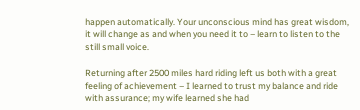happen automatically. Your unconscious mind has great wisdom, it will change as and when you need it to – learn to listen to the still small voice.

Returning after 2500 miles hard riding left us both with a great feeling of achievement – I learned to trust my balance and ride with assurance; my wife learned she had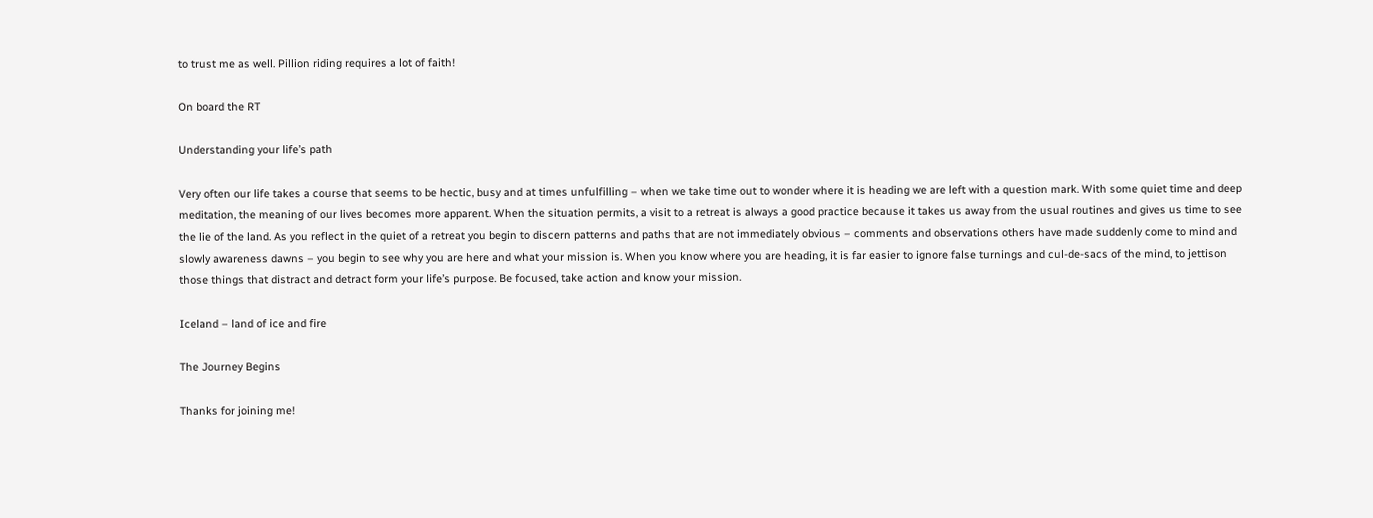to trust me as well. Pillion riding requires a lot of faith!

On board the RT

Understanding your life’s path

Very often our life takes a course that seems to be hectic, busy and at times unfulfilling – when we take time out to wonder where it is heading we are left with a question mark. With some quiet time and deep meditation, the meaning of our lives becomes more apparent. When the situation permits, a visit to a retreat is always a good practice because it takes us away from the usual routines and gives us time to see the lie of the land. As you reflect in the quiet of a retreat you begin to discern patterns and paths that are not immediately obvious – comments and observations others have made suddenly come to mind and slowly awareness dawns – you begin to see why you are here and what your mission is. When you know where you are heading, it is far easier to ignore false turnings and cul-de-sacs of the mind, to jettison those things that distract and detract form your life’s purpose. Be focused, take action and know your mission.

Iceland – land of ice and fire

The Journey Begins

Thanks for joining me!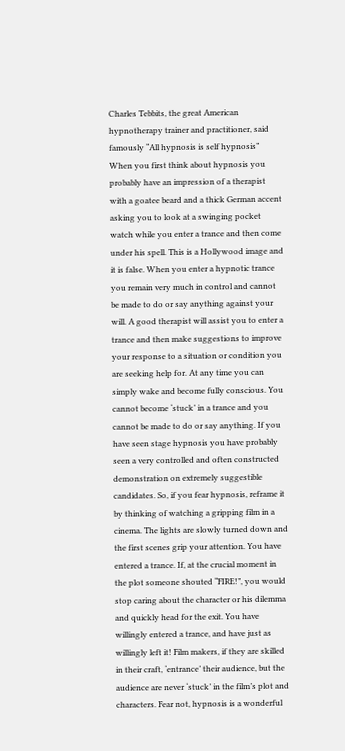Charles Tebbits, the great American hypnotherapy trainer and practitioner, said famously “All hypnosis is self hypnosis” When you first think about hypnosis you probably have an impression of a therapist with a goatee beard and a thick German accent asking you to look at a swinging pocket watch while you enter a trance and then come under his spell. This is a Hollywood image and it is false. When you enter a hypnotic trance you remain very much in control and cannot be made to do or say anything against your will. A good therapist will assist you to enter a trance and then make suggestions to improve your response to a situation or condition you are seeking help for. At any time you can simply wake and become fully conscious. You cannot become ‘stuck’ in a trance and you cannot be made to do or say anything. If you have seen stage hypnosis you have probably seen a very controlled and often constructed demonstration on extremely suggestible candidates. So, if you fear hypnosis, reframe it by thinking of watching a gripping film in a cinema. The lights are slowly turned down and the first scenes grip your attention. You have entered a trance. If, at the crucial moment in the plot someone shouted “FIRE!”, you would stop caring about the character or his dilemma and quickly head for the exit. You have willingly entered a trance, and have just as willingly left it! Film makers, if they are skilled in their craft, ‘entrance’ their audience, but the audience are never ‘stuck’ in the film’s plot and characters. Fear not, hypnosis is a wonderful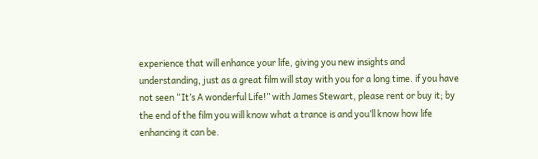experience that will enhance your life, giving you new insights and understanding, just as a great film will stay with you for a long time. if you have not seen “It’s A wonderful Life!” with James Stewart, please rent or buy it; by the end of the film you will know what a trance is and you’ll know how life enhancing it can be.